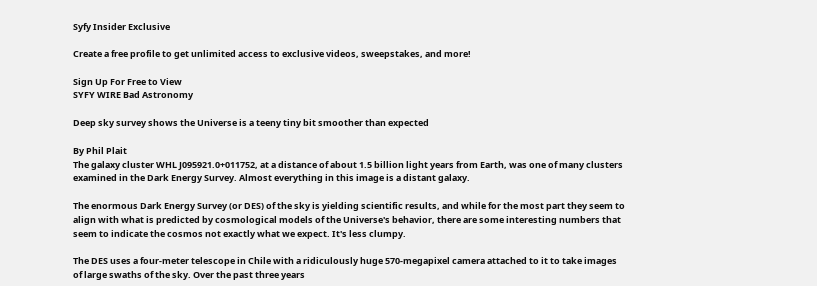Syfy Insider Exclusive

Create a free profile to get unlimited access to exclusive videos, sweepstakes, and more!

Sign Up For Free to View
SYFY WIRE Bad Astronomy

Deep sky survey shows the Universe is a teeny tiny bit smoother than expected

By Phil Plait
The galaxy cluster WHL J095921.0+011752, at a distance of about 1.5 billion light years from Earth, was one of many clusters examined in the Dark Energy Survey. Almost everything in this image is a distant galaxy.

The enormous Dark Energy Survey (or DES) of the sky is yielding scientific results, and while for the most part they seem to align with what is predicted by cosmological models of the Universe's behavior, there are some interesting numbers that seem to indicate the cosmos not exactly what we expect. It's less clumpy.

The DES uses a four-meter telescope in Chile with a ridiculously huge 570-megapixel camera attached to it to take images of large swaths of the sky. Over the past three years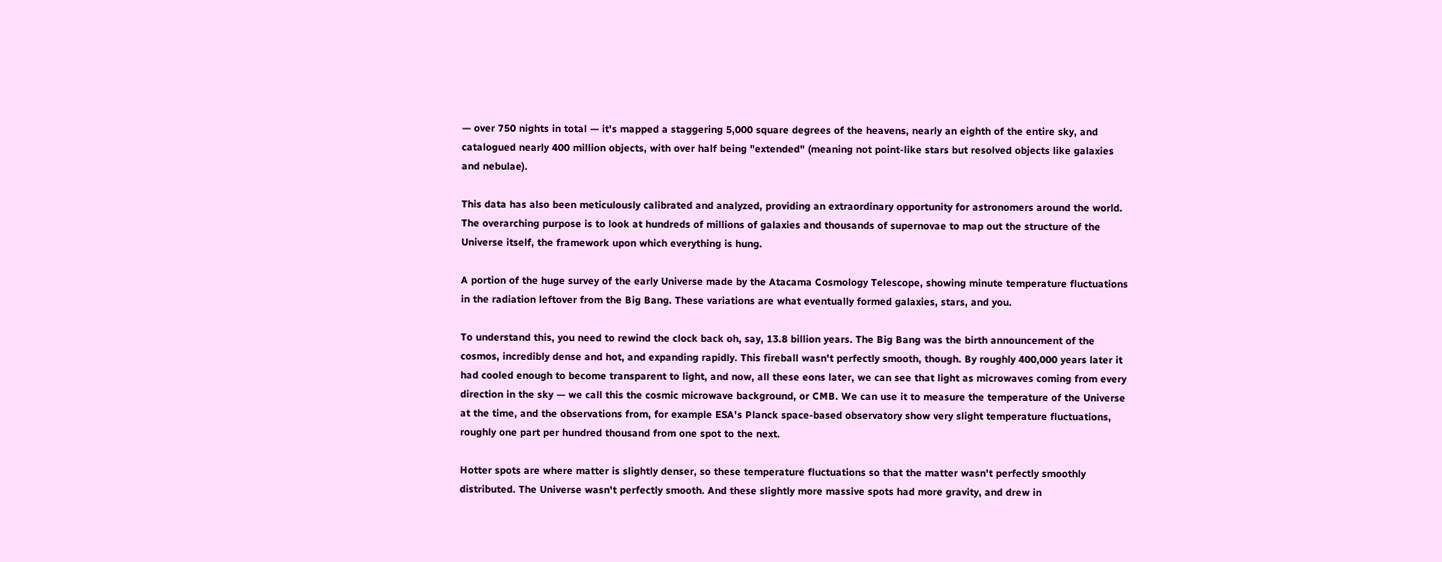— over 750 nights in total — it's mapped a staggering 5,000 square degrees of the heavens, nearly an eighth of the entire sky, and catalogued nearly 400 million objects, with over half being "extended" (meaning not point-like stars but resolved objects like galaxies and nebulae).

This data has also been meticulously calibrated and analyzed, providing an extraordinary opportunity for astronomers around the world. The overarching purpose is to look at hundreds of millions of galaxies and thousands of supernovae to map out the structure of the Universe itself, the framework upon which everything is hung.

A portion of the huge survey of the early Universe made by the Atacama Cosmology Telescope, showing minute temperature fluctuations in the radiation leftover from the Big Bang. These variations are what eventually formed galaxies, stars, and you.

To understand this, you need to rewind the clock back oh, say, 13.8 billion years. The Big Bang was the birth announcement of the cosmos, incredibly dense and hot, and expanding rapidly. This fireball wasn't perfectly smooth, though. By roughly 400,000 years later it had cooled enough to become transparent to light, and now, all these eons later, we can see that light as microwaves coming from every direction in the sky — we call this the cosmic microwave background, or CMB. We can use it to measure the temperature of the Universe at the time, and the observations from, for example ESA's Planck space-based observatory show very slight temperature fluctuations, roughly one part per hundred thousand from one spot to the next.

Hotter spots are where matter is slightly denser, so these temperature fluctuations so that the matter wasn't perfectly smoothly distributed. The Universe wasn't perfectly smooth. And these slightly more massive spots had more gravity, and drew in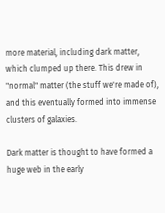more material, including dark matter, which clumped up there. This drew in "normal" matter (the stuff we're made of), and this eventually formed into immense clusters of galaxies.

Dark matter is thought to have formed a huge web in the early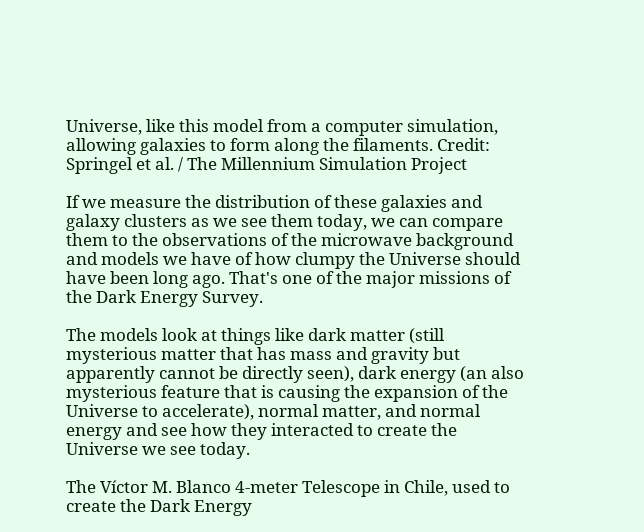Universe, like this model from a computer simulation, allowing galaxies to form along the filaments. Credit: Springel et al. / The Millennium Simulation Project

If we measure the distribution of these galaxies and galaxy clusters as we see them today, we can compare them to the observations of the microwave background and models we have of how clumpy the Universe should have been long ago. That's one of the major missions of the Dark Energy Survey.

The models look at things like dark matter (still mysterious matter that has mass and gravity but apparently cannot be directly seen), dark energy (an also mysterious feature that is causing the expansion of the Universe to accelerate), normal matter, and normal energy and see how they interacted to create the Universe we see today.

The Víctor M. Blanco 4-meter Telescope in Chile, used to create the Dark Energy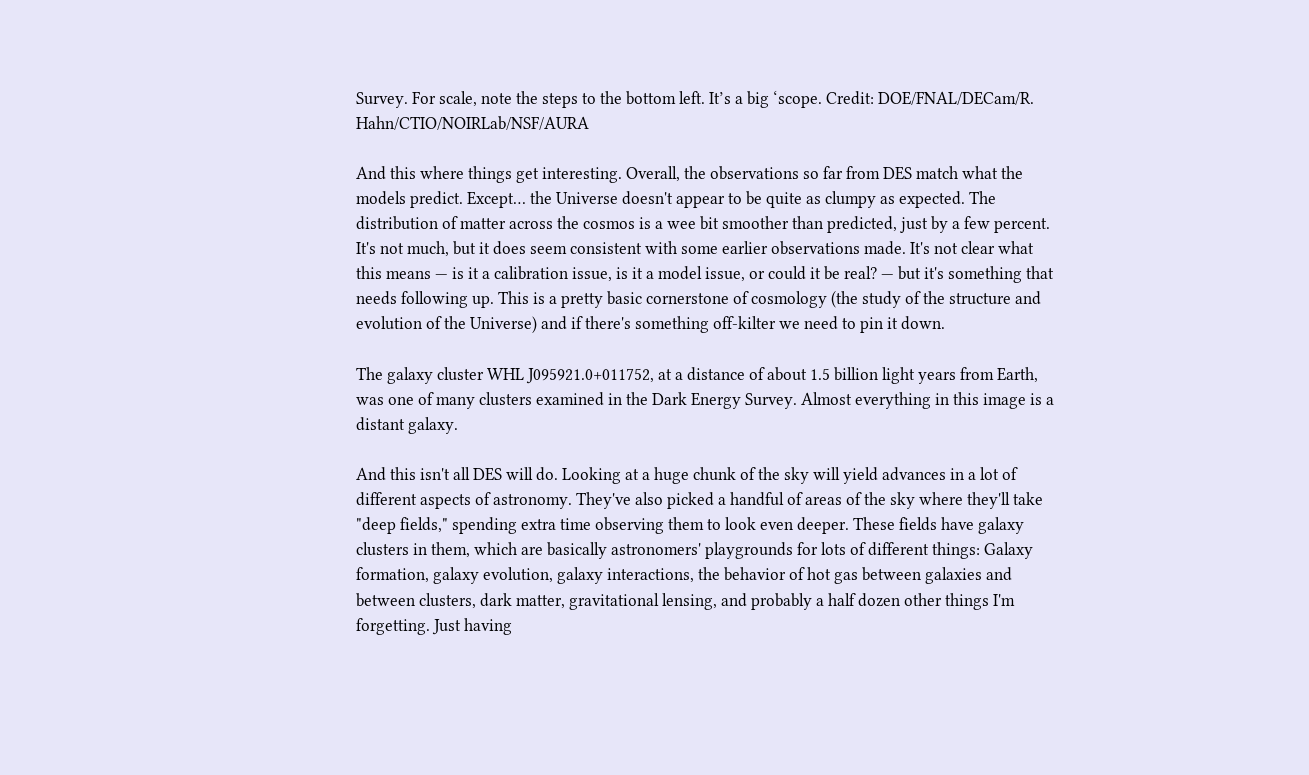Survey. For scale, note the steps to the bottom left. It’s a big ‘scope. Credit: DOE/FNAL/DECam/R. Hahn/CTIO/NOIRLab/NSF/AURA

And this where things get interesting. Overall, the observations so far from DES match what the models predict. Except… the Universe doesn't appear to be quite as clumpy as expected. The distribution of matter across the cosmos is a wee bit smoother than predicted, just by a few percent. It's not much, but it does seem consistent with some earlier observations made. It's not clear what this means — is it a calibration issue, is it a model issue, or could it be real? — but it's something that needs following up. This is a pretty basic cornerstone of cosmology (the study of the structure and evolution of the Universe) and if there's something off-kilter we need to pin it down.

The galaxy cluster WHL J095921.0+011752, at a distance of about 1.5 billion light years from Earth, was one of many clusters examined in the Dark Energy Survey. Almost everything in this image is a distant galaxy.

And this isn't all DES will do. Looking at a huge chunk of the sky will yield advances in a lot of different aspects of astronomy. They've also picked a handful of areas of the sky where they'll take "deep fields," spending extra time observing them to look even deeper. These fields have galaxy clusters in them, which are basically astronomers' playgrounds for lots of different things: Galaxy formation, galaxy evolution, galaxy interactions, the behavior of hot gas between galaxies and between clusters, dark matter, gravitational lensing, and probably a half dozen other things I'm forgetting. Just having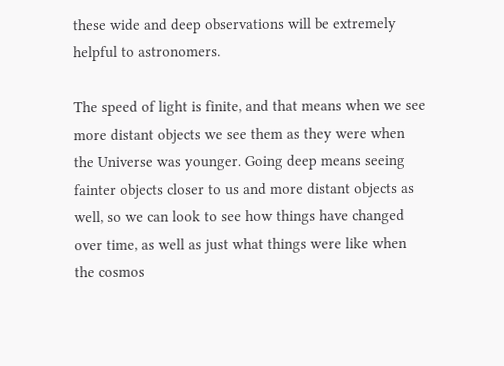these wide and deep observations will be extremely helpful to astronomers.

The speed of light is finite, and that means when we see more distant objects we see them as they were when the Universe was younger. Going deep means seeing fainter objects closer to us and more distant objects as well, so we can look to see how things have changed over time, as well as just what things were like when the cosmos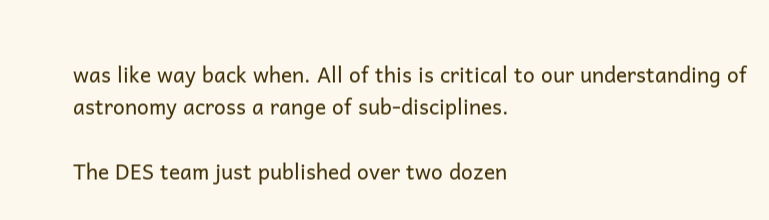was like way back when. All of this is critical to our understanding of astronomy across a range of sub-disciplines.

The DES team just published over two dozen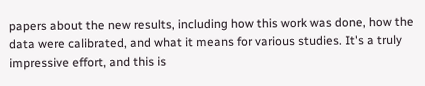papers about the new results, including how this work was done, how the data were calibrated, and what it means for various studies. It's a truly impressive effort, and this is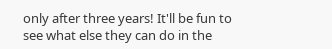only after three years! It'll be fun to see what else they can do in the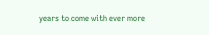years to come with ever more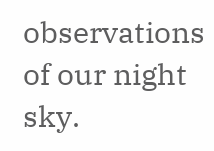observations of our night sky.